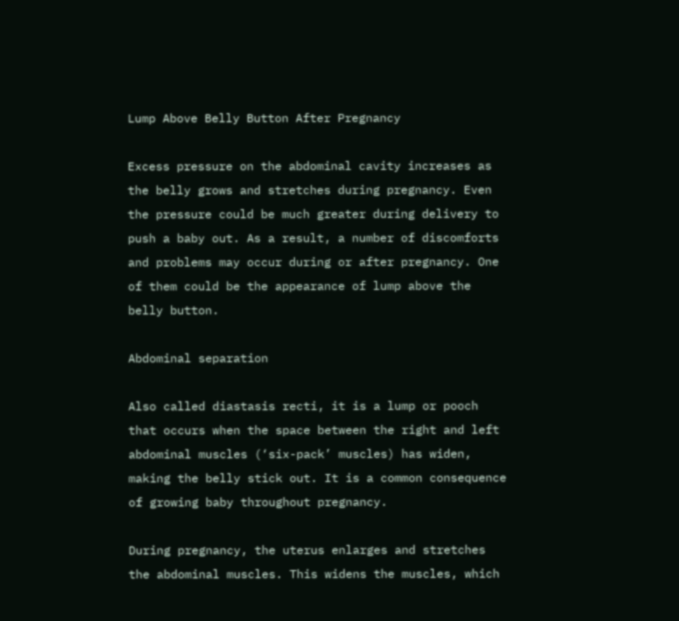Lump Above Belly Button After Pregnancy

Excess pressure on the abdominal cavity increases as the belly grows and stretches during pregnancy. Even the pressure could be much greater during delivery to push a baby out. As a result, a number of discomforts and problems may occur during or after pregnancy. One of them could be the appearance of lump above the belly button.

Abdominal separation

Also called diastasis recti, it is a lump or pooch that occurs when the space between the right and left abdominal muscles (‘six-pack’ muscles) has widen, making the belly stick out. It is a common consequence of growing baby throughout pregnancy.

During pregnancy, the uterus enlarges and stretches the abdominal muscles. This widens the muscles, which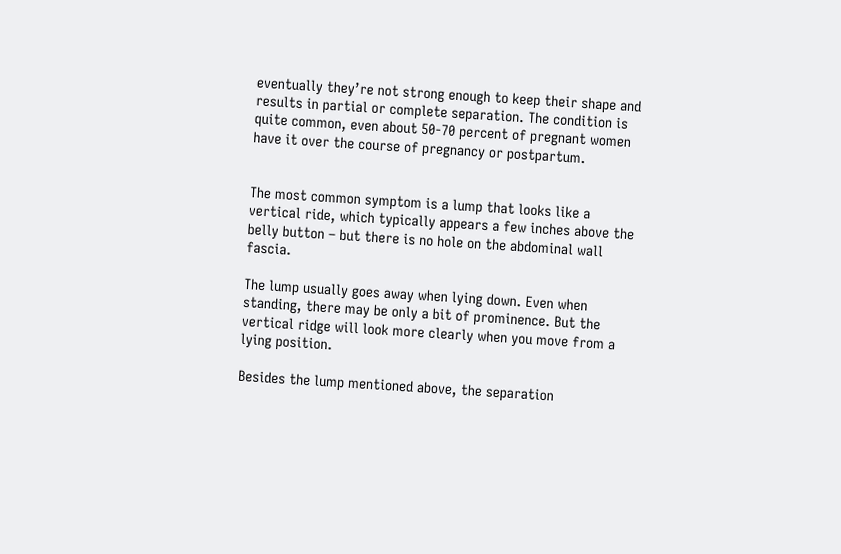eventually they’re not strong enough to keep their shape and results in partial or complete separation. The condition is quite common, even about 50-70 percent of pregnant women have it over the course of pregnancy or postpartum.


The most common symptom is a lump that looks like a vertical ride, which typically appears a few inches above the belly button – but there is no hole on the abdominal wall fascia.

The lump usually goes away when lying down. Even when standing, there may be only a bit of prominence. But the vertical ridge will look more clearly when you move from a lying position.

Besides the lump mentioned above, the separation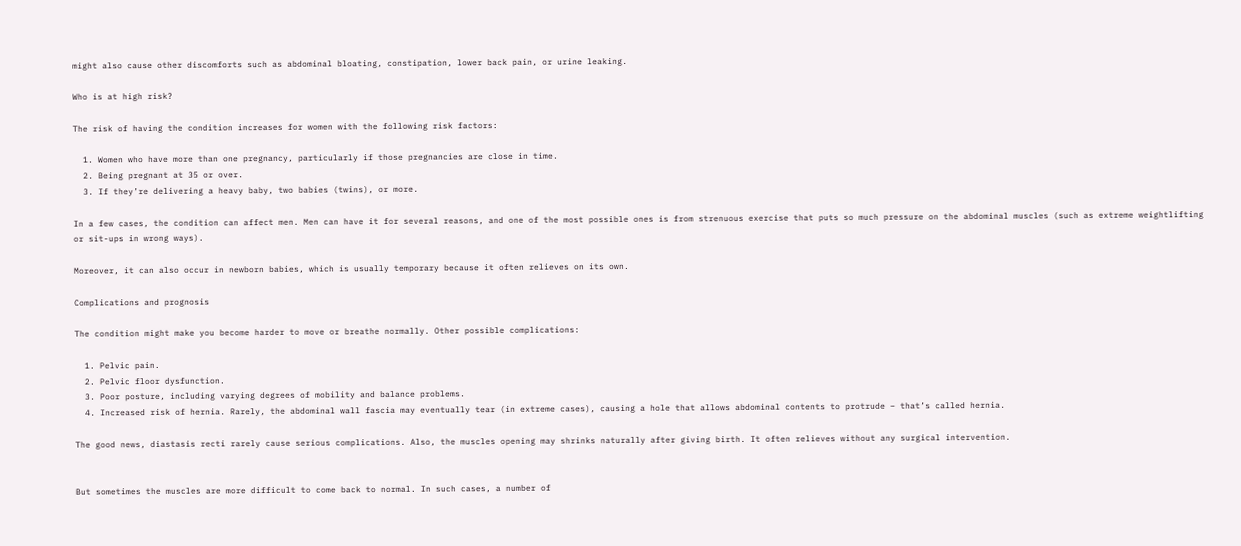might also cause other discomforts such as abdominal bloating, constipation, lower back pain, or urine leaking.

Who is at high risk?

The risk of having the condition increases for women with the following risk factors:

  1. Women who have more than one pregnancy, particularly if those pregnancies are close in time.
  2. Being pregnant at 35 or over.
  3. If they’re delivering a heavy baby, two babies (twins), or more.

In a few cases, the condition can affect men. Men can have it for several reasons, and one of the most possible ones is from strenuous exercise that puts so much pressure on the abdominal muscles (such as extreme weightlifting or sit-ups in wrong ways).

Moreover, it can also occur in newborn babies, which is usually temporary because it often relieves on its own.

Complications and prognosis

The condition might make you become harder to move or breathe normally. Other possible complications:

  1. Pelvic pain.
  2. Pelvic floor dysfunction.
  3. Poor posture, including varying degrees of mobility and balance problems.
  4. Increased risk of hernia. Rarely, the abdominal wall fascia may eventually tear (in extreme cases), causing a hole that allows abdominal contents to protrude – that’s called hernia.

The good news, diastasis recti rarely cause serious complications. Also, the muscles opening may shrinks naturally after giving birth. It often relieves without any surgical intervention.


But sometimes the muscles are more difficult to come back to normal. In such cases, a number of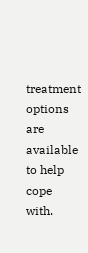treatment options are available to help cope with.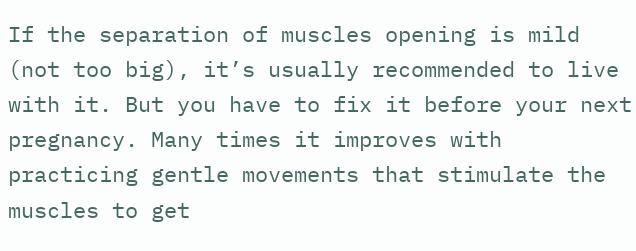If the separation of muscles opening is mild (not too big), it’s usually recommended to live with it. But you have to fix it before your next pregnancy. Many times it improves with practicing gentle movements that stimulate the muscles to get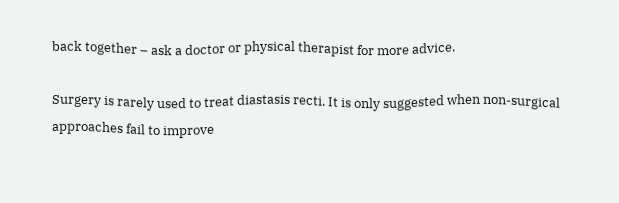back together – ask a doctor or physical therapist for more advice.

Surgery is rarely used to treat diastasis recti. It is only suggested when non-surgical approaches fail to improve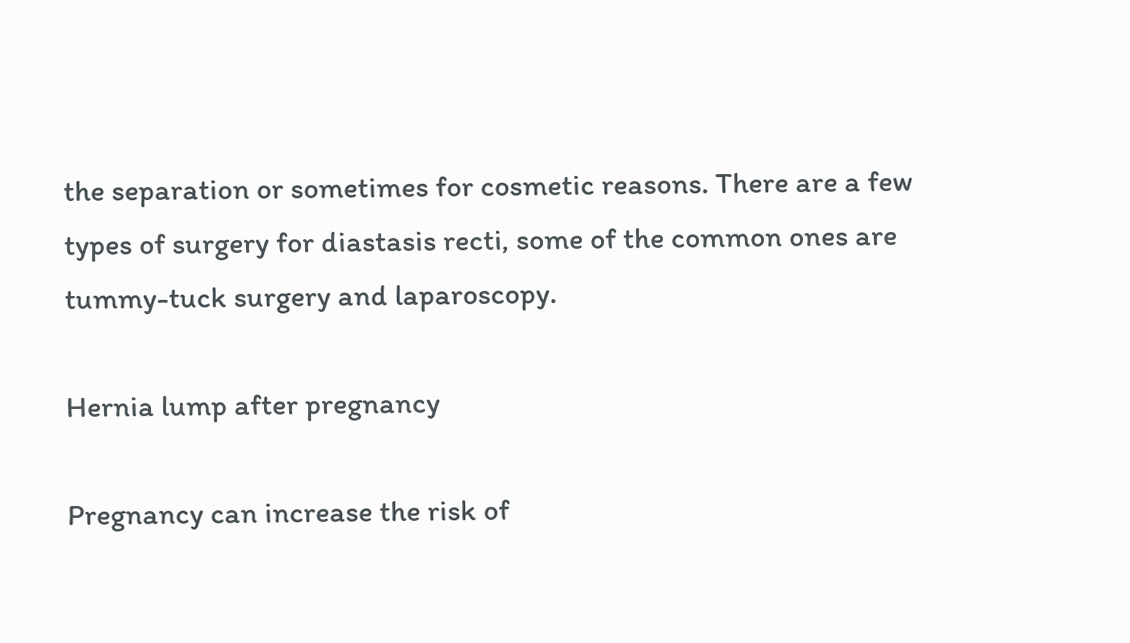the separation or sometimes for cosmetic reasons. There are a few types of surgery for diastasis recti, some of the common ones are tummy-tuck surgery and laparoscopy.

Hernia lump after pregnancy

Pregnancy can increase the risk of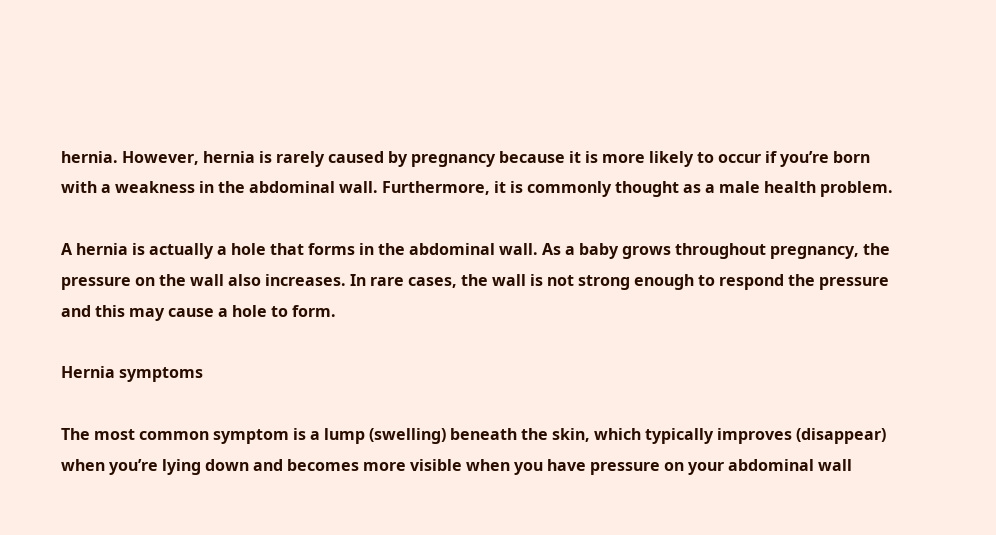hernia. However, hernia is rarely caused by pregnancy because it is more likely to occur if you’re born with a weakness in the abdominal wall. Furthermore, it is commonly thought as a male health problem.

A hernia is actually a hole that forms in the abdominal wall. As a baby grows throughout pregnancy, the pressure on the wall also increases. In rare cases, the wall is not strong enough to respond the pressure and this may cause a hole to form.

Hernia symptoms

The most common symptom is a lump (swelling) beneath the skin, which typically improves (disappear) when you’re lying down and becomes more visible when you have pressure on your abdominal wall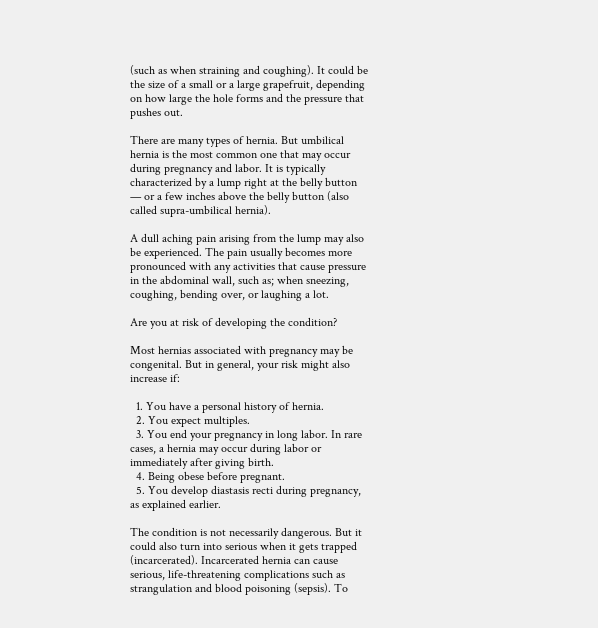(such as when straining and coughing). It could be the size of a small or a large grapefruit, depending on how large the hole forms and the pressure that pushes out.

There are many types of hernia. But umbilical hernia is the most common one that may occur during pregnancy and labor. It is typically characterized by a lump right at the belly button — or a few inches above the belly button (also called supra-umbilical hernia).

A dull aching pain arising from the lump may also be experienced. The pain usually becomes more pronounced with any activities that cause pressure in the abdominal wall, such as; when sneezing, coughing, bending over, or laughing a lot.

Are you at risk of developing the condition?

Most hernias associated with pregnancy may be congenital. But in general, your risk might also increase if:

  1. You have a personal history of hernia.
  2. You expect multiples.
  3. You end your pregnancy in long labor. In rare cases, a hernia may occur during labor or immediately after giving birth.
  4. Being obese before pregnant.
  5. You develop diastasis recti during pregnancy, as explained earlier.

The condition is not necessarily dangerous. But it could also turn into serious when it gets trapped (incarcerated). Incarcerated hernia can cause serious, life-threatening complications such as strangulation and blood poisoning (sepsis). To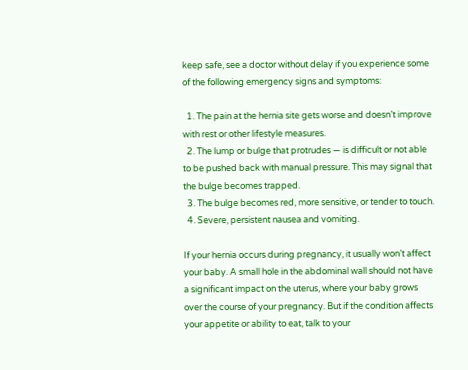keep safe, see a doctor without delay if you experience some of the following emergency signs and symptoms:

  1. The pain at the hernia site gets worse and doesn’t improve with rest or other lifestyle measures.
  2. The lump or bulge that protrudes — is difficult or not able to be pushed back with manual pressure. This may signal that the bulge becomes trapped.
  3. The bulge becomes red, more sensitive, or tender to touch.
  4. Severe, persistent nausea and vomiting.

If your hernia occurs during pregnancy, it usually won’t affect your baby. A small hole in the abdominal wall should not have a significant impact on the uterus, where your baby grows over the course of your pregnancy. But if the condition affects your appetite or ability to eat, talk to your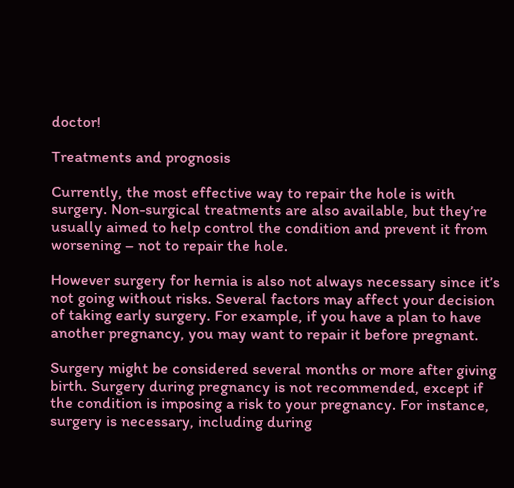doctor!

Treatments and prognosis

Currently, the most effective way to repair the hole is with surgery. Non-surgical treatments are also available, but they’re usually aimed to help control the condition and prevent it from worsening – not to repair the hole.

However surgery for hernia is also not always necessary since it’s not going without risks. Several factors may affect your decision of taking early surgery. For example, if you have a plan to have another pregnancy, you may want to repair it before pregnant.

Surgery might be considered several months or more after giving birth. Surgery during pregnancy is not recommended, except if the condition is imposing a risk to your pregnancy. For instance, surgery is necessary, including during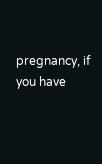pregnancy, if you have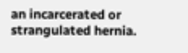an incarcerated or strangulated hernia.